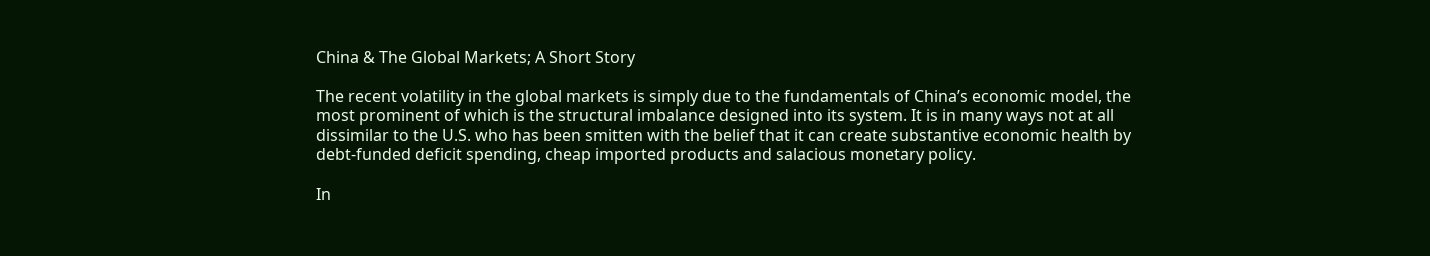China & The Global Markets; A Short Story

The recent volatility in the global markets is simply due to the fundamentals of China’s economic model, the most prominent of which is the structural imbalance designed into its system. It is in many ways not at all dissimilar to the U.S. who has been smitten with the belief that it can create substantive economic health by debt-funded deficit spending, cheap imported products and salacious monetary policy.

In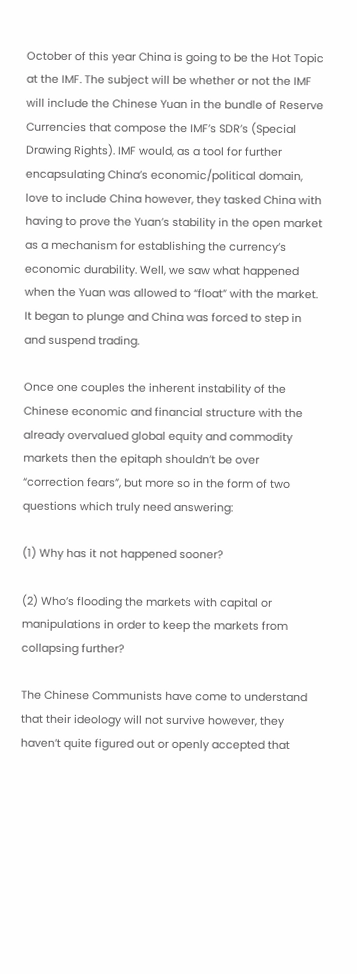October of this year China is going to be the Hot Topic at the IMF. The subject will be whether or not the IMF will include the Chinese Yuan in the bundle of Reserve Currencies that compose the IMF’s SDR’s (Special Drawing Rights). IMF would, as a tool for further encapsulating China’s economic/political domain, love to include China however, they tasked China with having to prove the Yuan’s stability in the open market as a mechanism for establishing the currency’s economic durability. Well, we saw what happened when the Yuan was allowed to “float” with the market. It began to plunge and China was forced to step in and suspend trading.

Once one couples the inherent instability of the Chinese economic and financial structure with the already overvalued global equity and commodity markets then the epitaph shouldn’t be over “correction fears”, but more so in the form of two questions which truly need answering:

(1) Why has it not happened sooner?

(2) Who’s flooding the markets with capital or manipulations in order to keep the markets from collapsing further?

The Chinese Communists have come to understand that their ideology will not survive however, they haven’t quite figured out or openly accepted that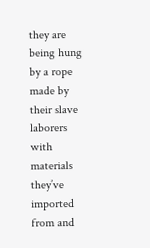they are being hung by a rope made by their slave laborers with materials they’ve imported from and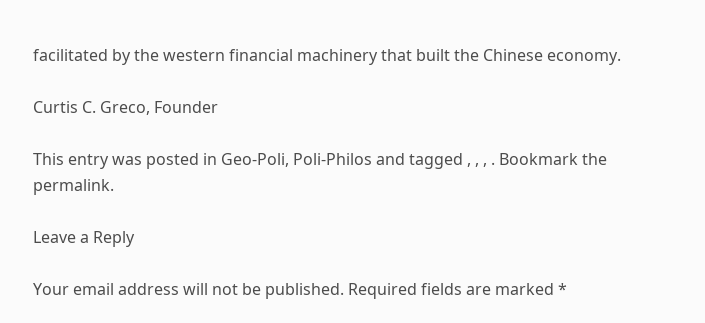facilitated by the western financial machinery that built the Chinese economy.

Curtis C. Greco, Founder

This entry was posted in Geo-Poli, Poli-Philos and tagged , , , . Bookmark the permalink.

Leave a Reply

Your email address will not be published. Required fields are marked *